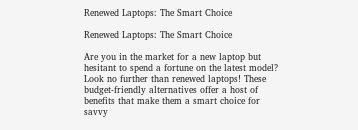Renewed Laptops: The Smart Choice

Renewed Laptops: The Smart Choice

Are you in the market for a new laptop but hesitant to spend a fortune on the latest model? Look no further than renewed laptops! These budget-friendly alternatives offer a host of benefits that make them a smart choice for savvy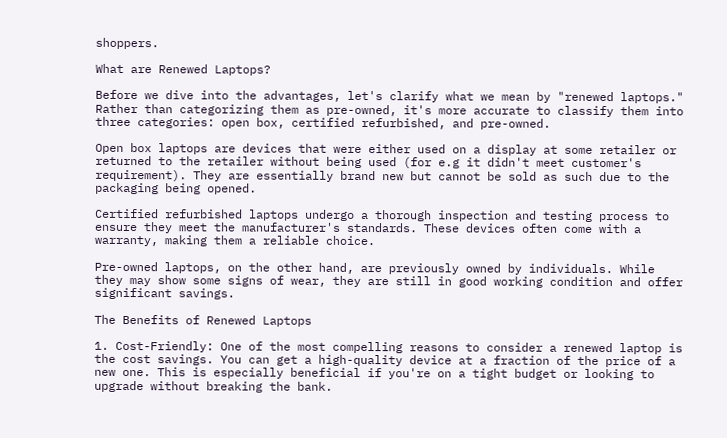shoppers.

What are Renewed Laptops?

Before we dive into the advantages, let's clarify what we mean by "renewed laptops." Rather than categorizing them as pre-owned, it's more accurate to classify them into three categories: open box, certified refurbished, and pre-owned.

Open box laptops are devices that were either used on a display at some retailer or returned to the retailer without being used (for e.g it didn't meet customer's requirement). They are essentially brand new but cannot be sold as such due to the packaging being opened.

Certified refurbished laptops undergo a thorough inspection and testing process to ensure they meet the manufacturer's standards. These devices often come with a warranty, making them a reliable choice.

Pre-owned laptops, on the other hand, are previously owned by individuals. While they may show some signs of wear, they are still in good working condition and offer significant savings.

The Benefits of Renewed Laptops

1. Cost-Friendly: One of the most compelling reasons to consider a renewed laptop is the cost savings. You can get a high-quality device at a fraction of the price of a new one. This is especially beneficial if you're on a tight budget or looking to upgrade without breaking the bank.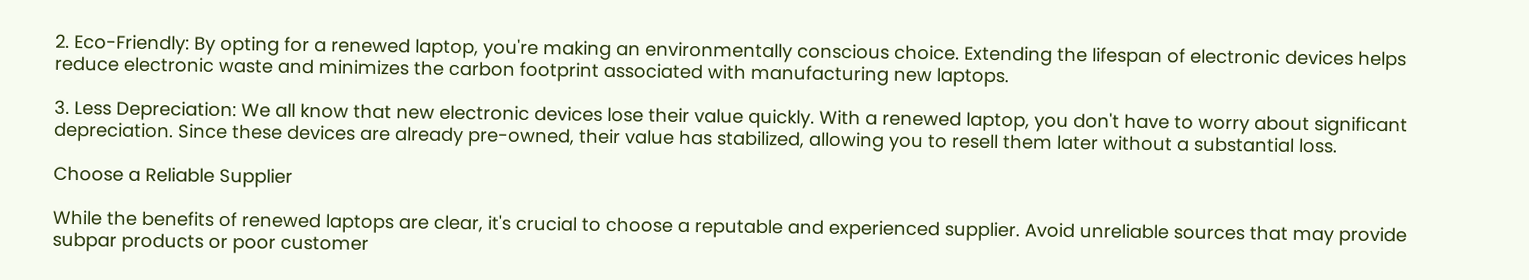2. Eco-Friendly: By opting for a renewed laptop, you're making an environmentally conscious choice. Extending the lifespan of electronic devices helps reduce electronic waste and minimizes the carbon footprint associated with manufacturing new laptops.

3. Less Depreciation: We all know that new electronic devices lose their value quickly. With a renewed laptop, you don't have to worry about significant depreciation. Since these devices are already pre-owned, their value has stabilized, allowing you to resell them later without a substantial loss.

Choose a Reliable Supplier

While the benefits of renewed laptops are clear, it's crucial to choose a reputable and experienced supplier. Avoid unreliable sources that may provide subpar products or poor customer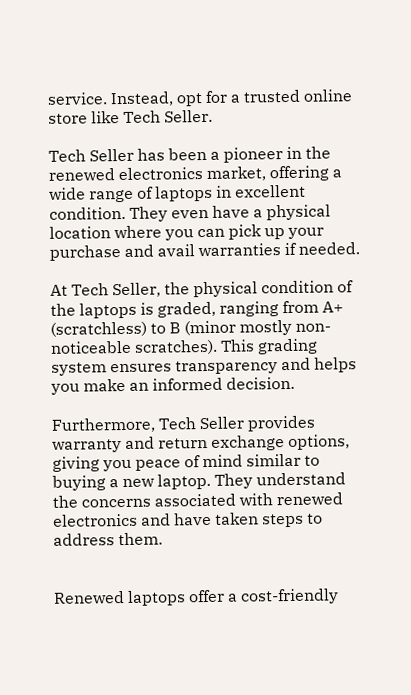service. Instead, opt for a trusted online store like Tech Seller.

Tech Seller has been a pioneer in the renewed electronics market, offering a wide range of laptops in excellent condition. They even have a physical location where you can pick up your purchase and avail warranties if needed.

At Tech Seller, the physical condition of the laptops is graded, ranging from A+ (scratchless) to B (minor mostly non-noticeable scratches). This grading system ensures transparency and helps you make an informed decision.

Furthermore, Tech Seller provides warranty and return exchange options, giving you peace of mind similar to buying a new laptop. They understand the concerns associated with renewed electronics and have taken steps to address them.


Renewed laptops offer a cost-friendly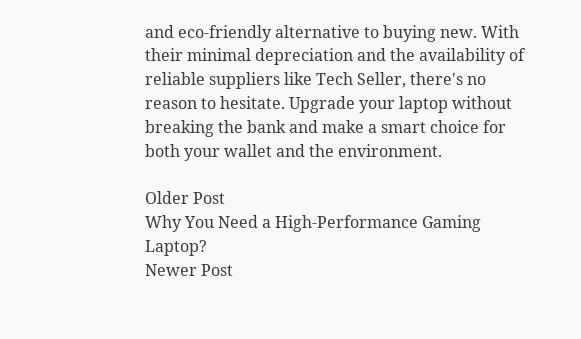and eco-friendly alternative to buying new. With their minimal depreciation and the availability of reliable suppliers like Tech Seller, there's no reason to hesitate. Upgrade your laptop without breaking the bank and make a smart choice for both your wallet and the environment.

Older Post
Why You Need a High-Performance Gaming Laptop?
Newer Post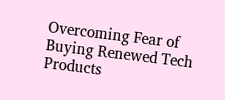Overcoming Fear of Buying Renewed Tech Products